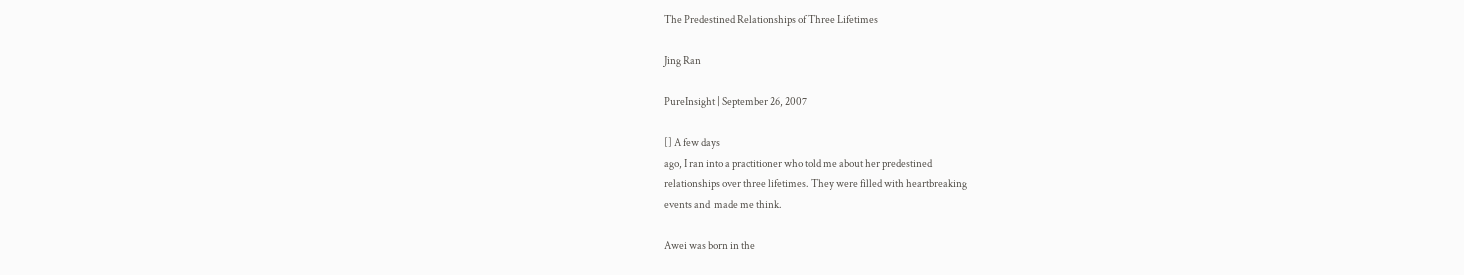The Predestined Relationships of Three Lifetimes

Jing Ran

PureInsight | September 26, 2007

[] A few days
ago, I ran into a practitioner who told me about her predestined
relationships over three lifetimes. They were filled with heartbreaking
events and  made me think.

Awei was born in the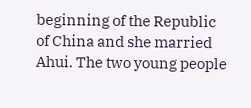beginning of the Republic of China and she married
Ahui. The two young people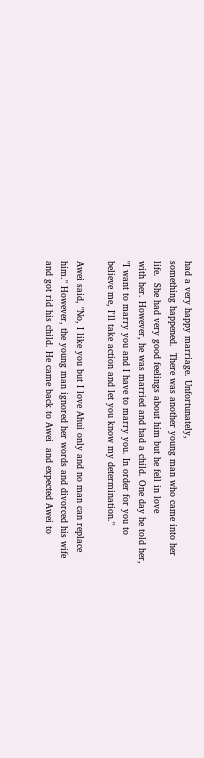had a very happy marriage. Unfortunately,
something happened.  There was another young man who came into her
life.  She had very good feelings about him but he fell in love
with her. However, he was married and had a child. One day he told her,
"I want to marry you and I have to marry you. In order for you to
believe me, I'll take action and let you know my determination."

Awei said, "No, I like you but I love Ahui only and no man can replace
him." However, the young man ignored her words and divorced his wife
and got rid his child. He came back to Awei  and expected Awei to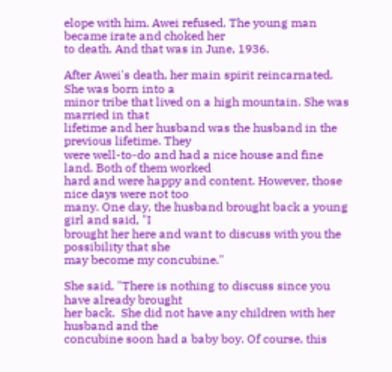elope with him. Awei refused. The young man became irate and choked her
to death. And that was in June, 1936.

After Awei's death, her main spirit reincarnated. She was born into a
minor tribe that lived on a high mountain. She was married in that
lifetime and her husband was the husband in the previous lifetime. They
were well-to-do and had a nice house and fine land. Both of them worked
hard and were happy and content. However, those nice days were not too
many. One day, the husband brought back a young girl and said, "I
brought her here and want to discuss with you the possibility that she
may become my concubine."

She said, "There is nothing to discuss since you have already brought
her back.  She did not have any children with her husband and the
concubine soon had a baby boy. Of course, this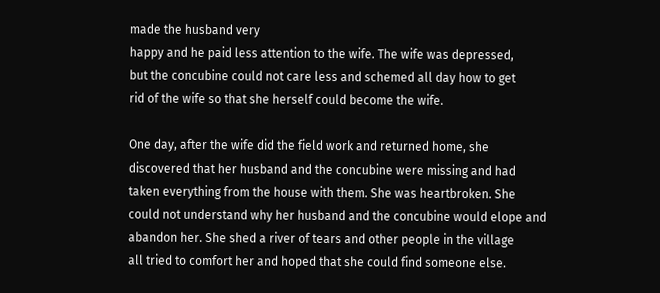made the husband very
happy and he paid less attention to the wife. The wife was depressed,
but the concubine could not care less and schemed all day how to get
rid of the wife so that she herself could become the wife.

One day, after the wife did the field work and returned home, she
discovered that her husband and the concubine were missing and had
taken everything from the house with them. She was heartbroken. She
could not understand why her husband and the concubine would elope and
abandon her. She shed a river of tears and other people in the village
all tried to comfort her and hoped that she could find someone else.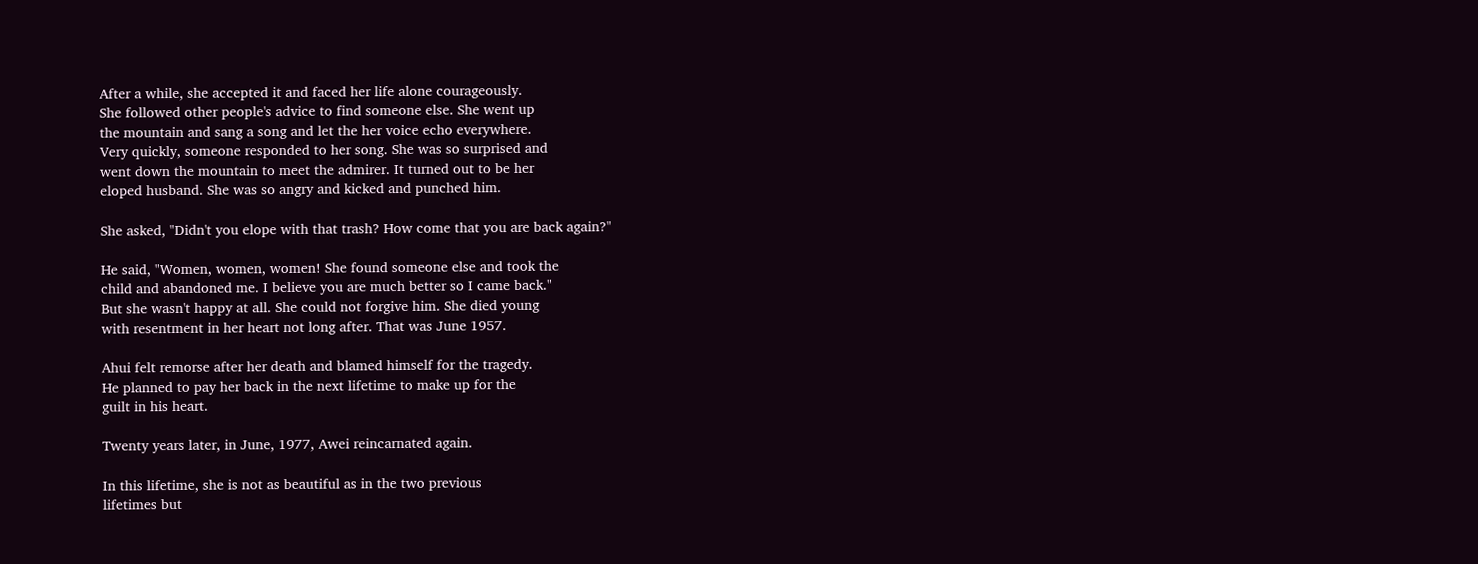After a while, she accepted it and faced her life alone courageously.
She followed other people's advice to find someone else. She went up
the mountain and sang a song and let the her voice echo everywhere.
Very quickly, someone responded to her song. She was so surprised and
went down the mountain to meet the admirer. It turned out to be her
eloped husband. She was so angry and kicked and punched him.

She asked, "Didn't you elope with that trash? How come that you are back again?"

He said, "Women, women, women! She found someone else and took the
child and abandoned me. I believe you are much better so I came back."
But she wasn't happy at all. She could not forgive him. She died young
with resentment in her heart not long after. That was June 1957.

Ahui felt remorse after her death and blamed himself for the tragedy.
He planned to pay her back in the next lifetime to make up for the
guilt in his heart.

Twenty years later, in June, 1977, Awei reincarnated again.

In this lifetime, she is not as beautiful as in the two previous
lifetimes but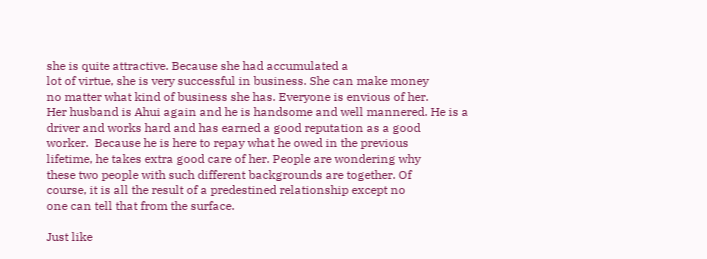she is quite attractive. Because she had accumulated a
lot of virtue, she is very successful in business. She can make money
no matter what kind of business she has. Everyone is envious of her.
Her husband is Ahui again and he is handsome and well mannered. He is a
driver and works hard and has earned a good reputation as a good
worker.  Because he is here to repay what he owed in the previous
lifetime, he takes extra good care of her. People are wondering why
these two people with such different backgrounds are together. Of
course, it is all the result of a predestined relationship except no
one can tell that from the surface.

Just like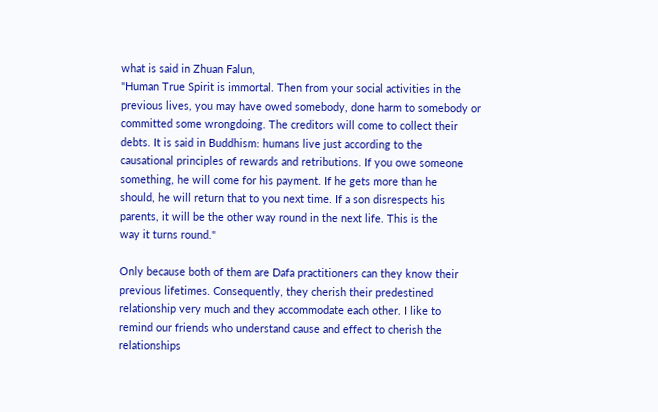what is said in Zhuan Falun,
"Human True Spirit is immortal. Then from your social activities in the
previous lives, you may have owed somebody, done harm to somebody or
committed some wrongdoing. The creditors will come to collect their
debts. It is said in Buddhism: humans live just according to the
causational principles of rewards and retributions. If you owe someone
something, he will come for his payment. If he gets more than he
should, he will return that to you next time. If a son disrespects his
parents, it will be the other way round in the next life. This is the
way it turns round."

Only because both of them are Dafa practitioners can they know their
previous lifetimes. Consequently, they cherish their predestined
relationship very much and they accommodate each other. I like to
remind our friends who understand cause and effect to cherish the
relationships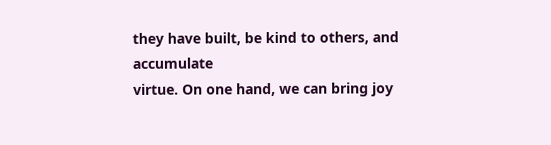they have built, be kind to others, and accumulate
virtue. On one hand, we can bring joy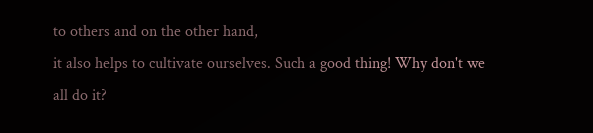to others and on the other hand,
it also helps to cultivate ourselves. Such a good thing! Why don't we
all do it?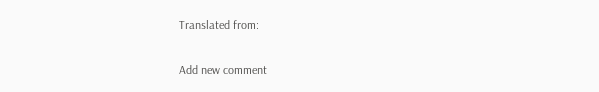Translated from:

Add new comment